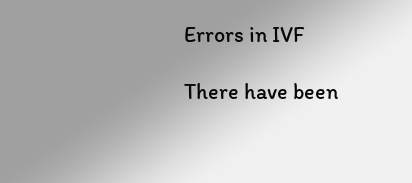Errors in IVF

There have been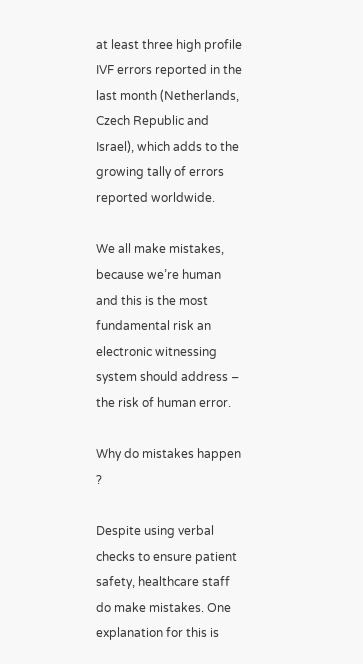at least three high profile IVF errors reported in the last month (Netherlands, Czech Republic and Israel), which adds to the growing tally of errors reported worldwide.

We all make mistakes, because we’re human and this is the most fundamental risk an electronic witnessing system should address – the risk of human error.

Why do mistakes happen ?

Despite using verbal checks to ensure patient safety, healthcare staff do make mistakes. One explanation for this is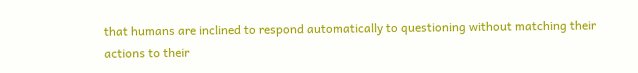that humans are inclined to respond automatically to questioning without matching their actions to their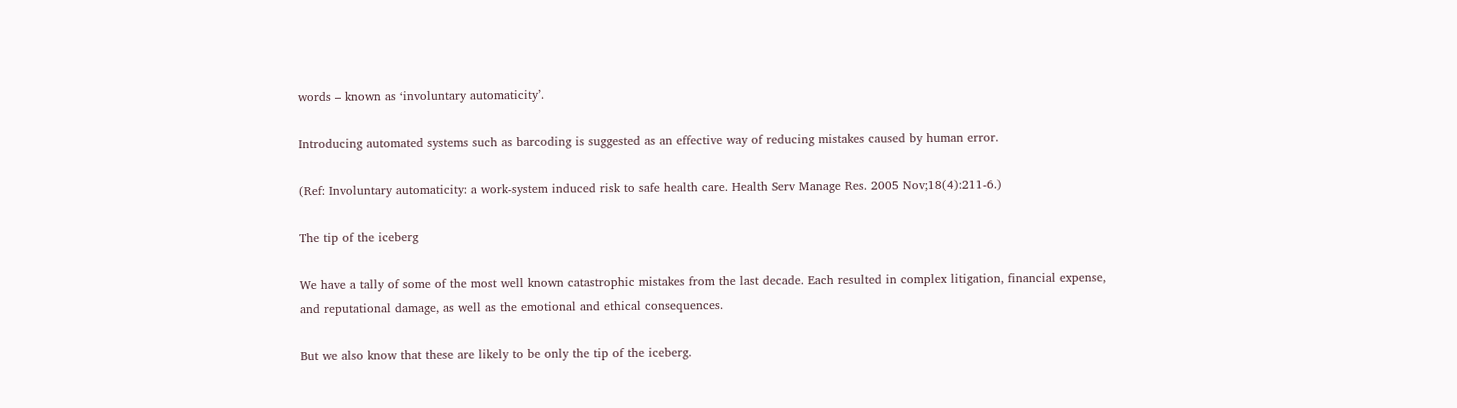words – known as ‘involuntary automaticity’.

Introducing automated systems such as barcoding is suggested as an effective way of reducing mistakes caused by human error.

(Ref: Involuntary automaticity: a work-system induced risk to safe health care. Health Serv Manage Res. 2005 Nov;18(4):211-6.)

The tip of the iceberg

We have a tally of some of the most well known catastrophic mistakes from the last decade. Each resulted in complex litigation, financial expense, and reputational damage, as well as the emotional and ethical consequences.

But we also know that these are likely to be only the tip of the iceberg.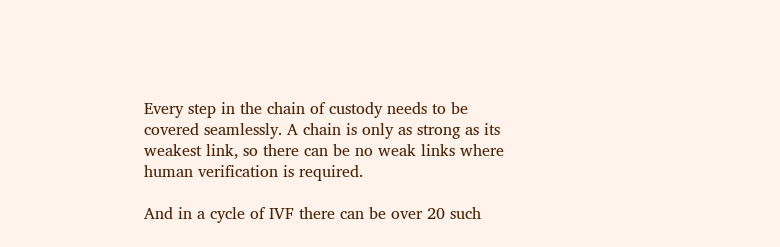Every step in the chain of custody needs to be covered seamlessly. A chain is only as strong as its weakest link, so there can be no weak links where human verification is required.

And in a cycle of IVF there can be over 20 such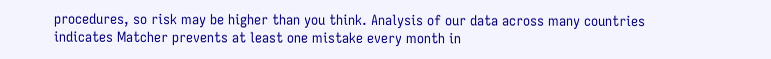procedures, so risk may be higher than you think. Analysis of our data across many countries indicates Matcher prevents at least one mistake every month in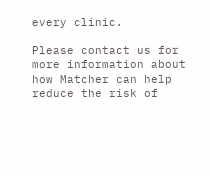every clinic.

Please contact us for more information about how Matcher can help reduce the risk of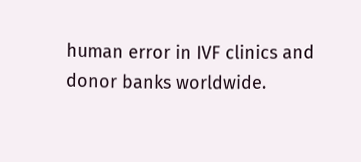human error in IVF clinics and donor banks worldwide.